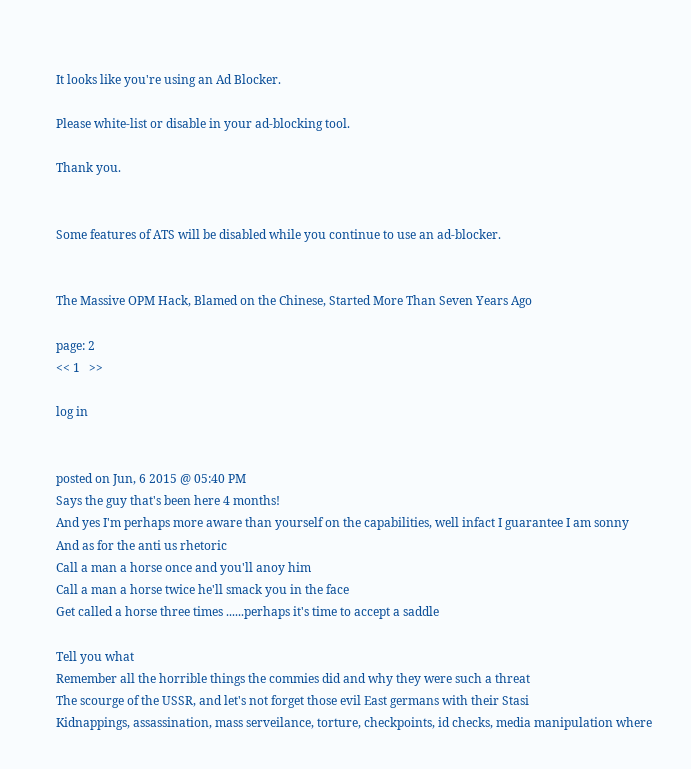It looks like you're using an Ad Blocker.

Please white-list or disable in your ad-blocking tool.

Thank you.


Some features of ATS will be disabled while you continue to use an ad-blocker.


The Massive OPM Hack, Blamed on the Chinese, Started More Than Seven Years Ago

page: 2
<< 1   >>

log in


posted on Jun, 6 2015 @ 05:40 PM
Says the guy that's been here 4 months!
And yes I'm perhaps more aware than yourself on the capabilities, well infact I guarantee I am sonny
And as for the anti us rhetoric
Call a man a horse once and you'll anoy him
Call a man a horse twice he'll smack you in the face
Get called a horse three times ......perhaps it's time to accept a saddle

Tell you what
Remember all the horrible things the commies did and why they were such a threat
The scourge of the USSR, and let's not forget those evil East germans with their Stasi
Kidnappings, assassination, mass serveilance, torture, checkpoints, id checks, media manipulation where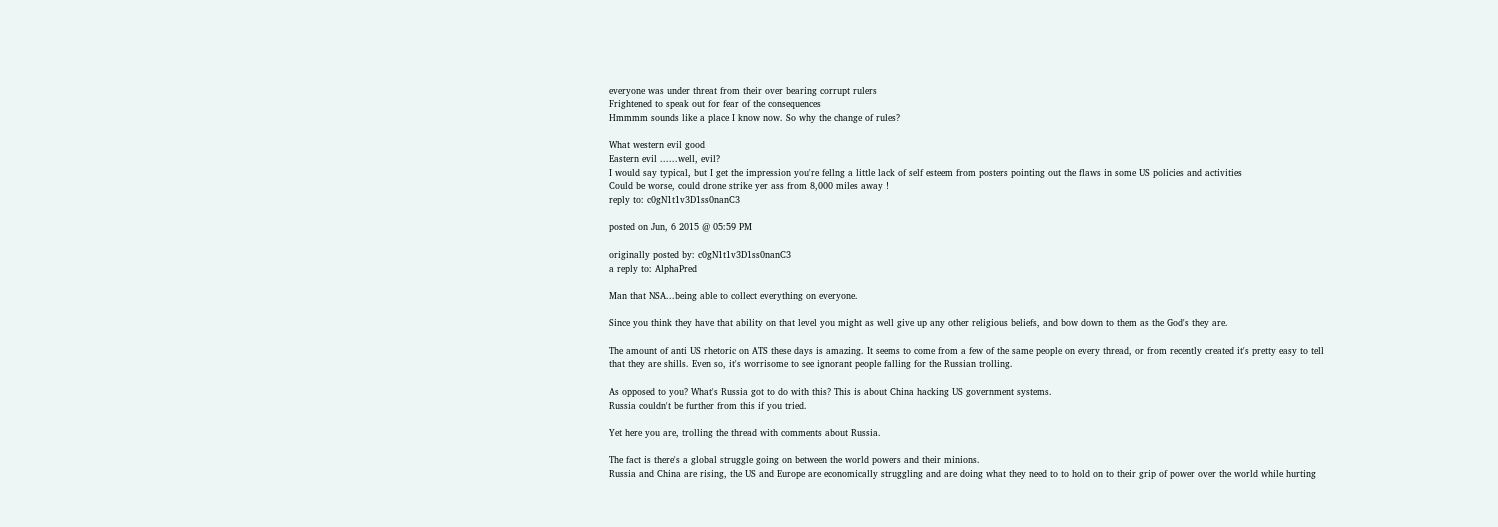everyone was under threat from their over bearing corrupt rulers
Frightened to speak out for fear of the consequences
Hmmmm sounds like a place I know now. So why the change of rules?

What western evil good
Eastern evil ......well, evil?
I would say typical, but I get the impression you're fellng a little lack of self esteem from posters pointing out the flaws in some US policies and activities
Could be worse, could drone strike yer ass from 8,000 miles away !
reply to: c0gN1t1v3D1ss0nanC3

posted on Jun, 6 2015 @ 05:59 PM

originally posted by: c0gN1t1v3D1ss0nanC3
a reply to: AlphaPred

Man that NSA...being able to collect everything on everyone.

Since you think they have that ability on that level you might as well give up any other religious beliefs, and bow down to them as the God's they are.

The amount of anti US rhetoric on ATS these days is amazing. It seems to come from a few of the same people on every thread, or from recently created it's pretty easy to tell that they are shills. Even so, it's worrisome to see ignorant people falling for the Russian trolling.

As opposed to you? What's Russia got to do with this? This is about China hacking US government systems.
Russia couldn't be further from this if you tried.

Yet here you are, trolling the thread with comments about Russia.

The fact is there's a global struggle going on between the world powers and their minions.
Russia and China are rising, the US and Europe are economically struggling and are doing what they need to to hold on to their grip of power over the world while hurting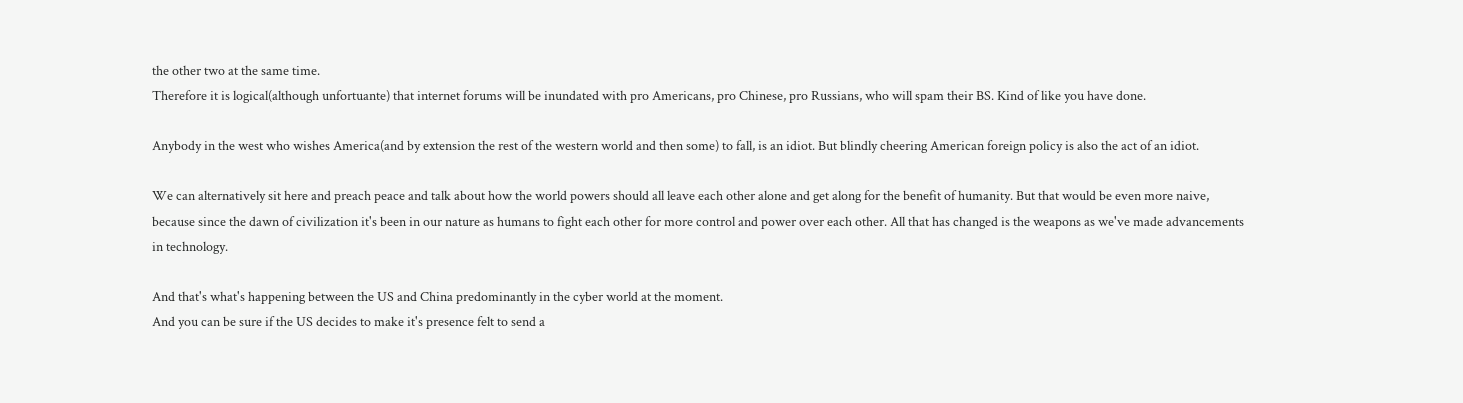the other two at the same time.
Therefore it is logical(although unfortuante) that internet forums will be inundated with pro Americans, pro Chinese, pro Russians, who will spam their BS. Kind of like you have done.

Anybody in the west who wishes America(and by extension the rest of the western world and then some) to fall, is an idiot. But blindly cheering American foreign policy is also the act of an idiot.

We can alternatively sit here and preach peace and talk about how the world powers should all leave each other alone and get along for the benefit of humanity. But that would be even more naive, because since the dawn of civilization it's been in our nature as humans to fight each other for more control and power over each other. All that has changed is the weapons as we've made advancements in technology.

And that's what's happening between the US and China predominantly in the cyber world at the moment.
And you can be sure if the US decides to make it's presence felt to send a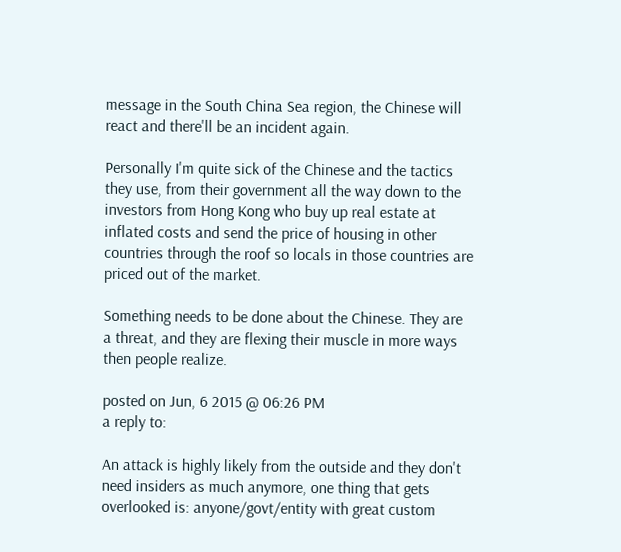message in the South China Sea region, the Chinese will react and there'll be an incident again.

Personally I'm quite sick of the Chinese and the tactics they use, from their government all the way down to the investors from Hong Kong who buy up real estate at inflated costs and send the price of housing in other countries through the roof so locals in those countries are priced out of the market.

Something needs to be done about the Chinese. They are a threat, and they are flexing their muscle in more ways then people realize.

posted on Jun, 6 2015 @ 06:26 PM
a reply to:

An attack is highly likely from the outside and they don't need insiders as much anymore, one thing that gets overlooked is: anyone/govt/entity with great custom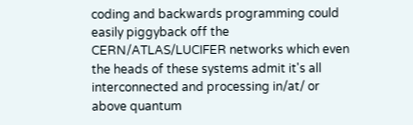coding and backwards programming could easily piggyback off the CERN/ATLAS/LUCIFER networks which even the heads of these systems admit it's all interconnected and processing in/at/ or above quantum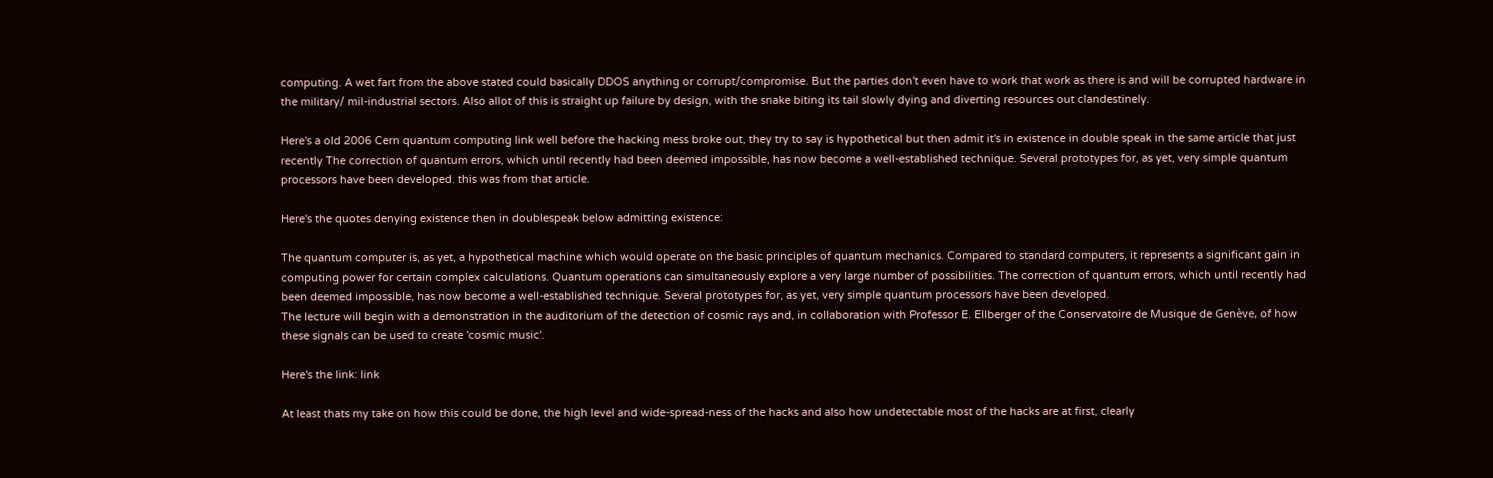computing. A wet fart from the above stated could basically DDOS anything or corrupt/compromise. But the parties don't even have to work that work as there is and will be corrupted hardware in the military/ mil-industrial sectors. Also allot of this is straight up failure by design, with the snake biting its tail slowly dying and diverting resources out clandestinely.

Here's a old 2006 Cern quantum computing link well before the hacking mess broke out, they try to say is hypothetical but then admit it's in existence in double speak in the same article that just recently The correction of quantum errors, which until recently had been deemed impossible, has now become a well-established technique. Several prototypes for, as yet, very simple quantum processors have been developed. this was from that article.

Here's the quotes denying existence then in doublespeak below admitting existence:

The quantum computer is, as yet, a hypothetical machine which would operate on the basic principles of quantum mechanics. Compared to standard computers, it represents a significant gain in computing power for certain complex calculations. Quantum operations can simultaneously explore a very large number of possibilities. The correction of quantum errors, which until recently had been deemed impossible, has now become a well-established technique. Several prototypes for, as yet, very simple quantum processors have been developed.
The lecture will begin with a demonstration in the auditorium of the detection of cosmic rays and, in collaboration with Professor E. Ellberger of the Conservatoire de Musique de Genève, of how these signals can be used to create 'cosmic music'.

Here's the link: link

At least thats my take on how this could be done, the high level and wide-spread-ness of the hacks and also how undetectable most of the hacks are at first, clearly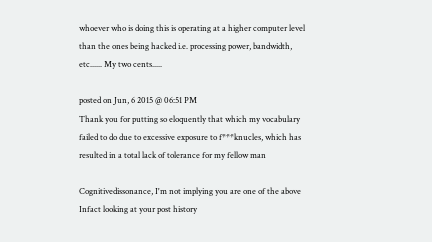whoever who is doing this is operating at a higher computer level than the ones being hacked i.e. processing power, bandwidth, etc...... My two cents.....

posted on Jun, 6 2015 @ 06:51 PM
Thank you for putting so eloquently that which my vocabulary failed to do due to excessive exposure to f***knucles, which has resulted in a total lack of tolerance for my fellow man

Cognitivedissonance, I'm not implying you are one of the above
Infact looking at your post history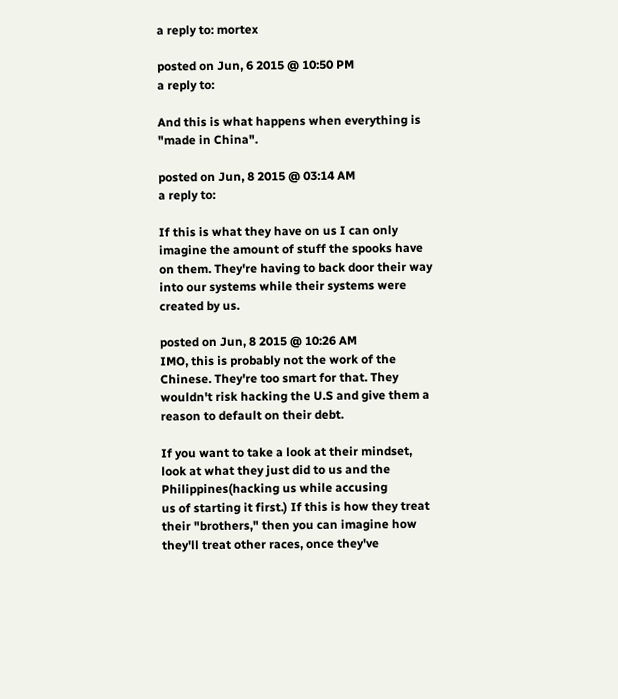a reply to: mortex

posted on Jun, 6 2015 @ 10:50 PM
a reply to:

And this is what happens when everything is "made in China".

posted on Jun, 8 2015 @ 03:14 AM
a reply to:

If this is what they have on us I can only imagine the amount of stuff the spooks have on them. They're having to back door their way into our systems while their systems were created by us.

posted on Jun, 8 2015 @ 10:26 AM
IMO, this is probably not the work of the Chinese. They're too smart for that. They wouldn't risk hacking the U.S and give them a reason to default on their debt.

If you want to take a look at their mindset, look at what they just did to us and the Philippines(hacking us while accusing
us of starting it first.) If this is how they treat their "brothers," then you can imagine how they'll treat other races, once they've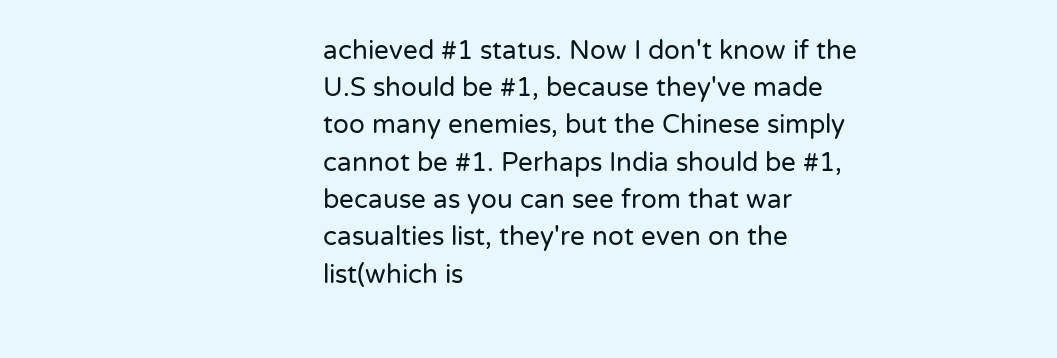achieved #1 status. Now I don't know if the U.S should be #1, because they've made too many enemies, but the Chinese simply cannot be #1. Perhaps India should be #1, because as you can see from that war casualties list, they're not even on the list(which is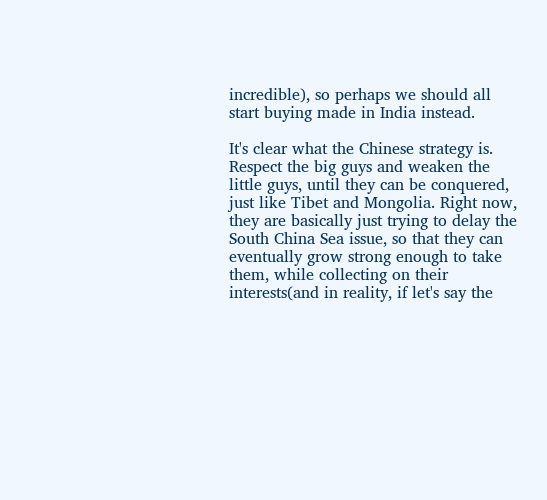incredible), so perhaps we should all start buying made in India instead.

It's clear what the Chinese strategy is. Respect the big guys and weaken the little guys, until they can be conquered, just like Tibet and Mongolia. Right now, they are basically just trying to delay the South China Sea issue, so that they can eventually grow strong enough to take them, while collecting on their interests(and in reality, if let's say the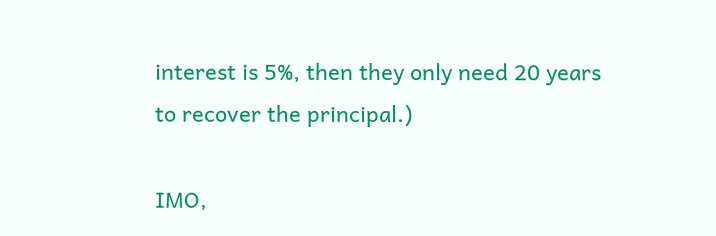interest is 5%, then they only need 20 years to recover the principal.)

IMO,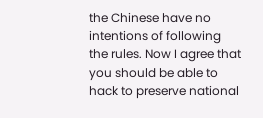the Chinese have no intentions of following the rules. Now I agree that you should be able to hack to preserve national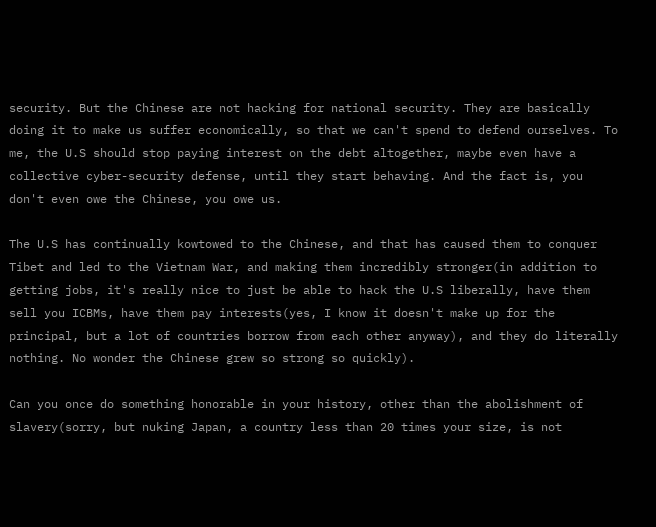security. But the Chinese are not hacking for national security. They are basically doing it to make us suffer economically, so that we can't spend to defend ourselves. To me, the U.S should stop paying interest on the debt altogether, maybe even have a collective cyber-security defense, until they start behaving. And the fact is, you don't even owe the Chinese, you owe us.

The U.S has continually kowtowed to the Chinese, and that has caused them to conquer Tibet and led to the Vietnam War, and making them incredibly stronger(in addition to getting jobs, it's really nice to just be able to hack the U.S liberally, have them sell you ICBMs, have them pay interests(yes, I know it doesn't make up for the principal, but a lot of countries borrow from each other anyway), and they do literally nothing. No wonder the Chinese grew so strong so quickly).

Can you once do something honorable in your history, other than the abolishment of slavery(sorry, but nuking Japan, a country less than 20 times your size, is not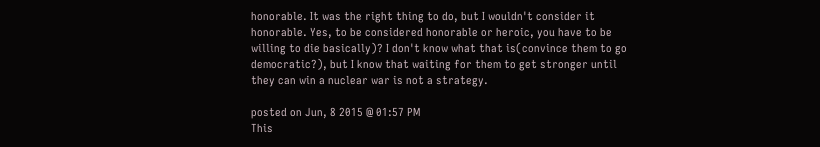honorable. It was the right thing to do, but I wouldn't consider it honorable. Yes, to be considered honorable or heroic, you have to be willing to die basically)? I don't know what that is(convince them to go democratic?), but I know that waiting for them to get stronger until they can win a nuclear war is not a strategy.

posted on Jun, 8 2015 @ 01:57 PM
This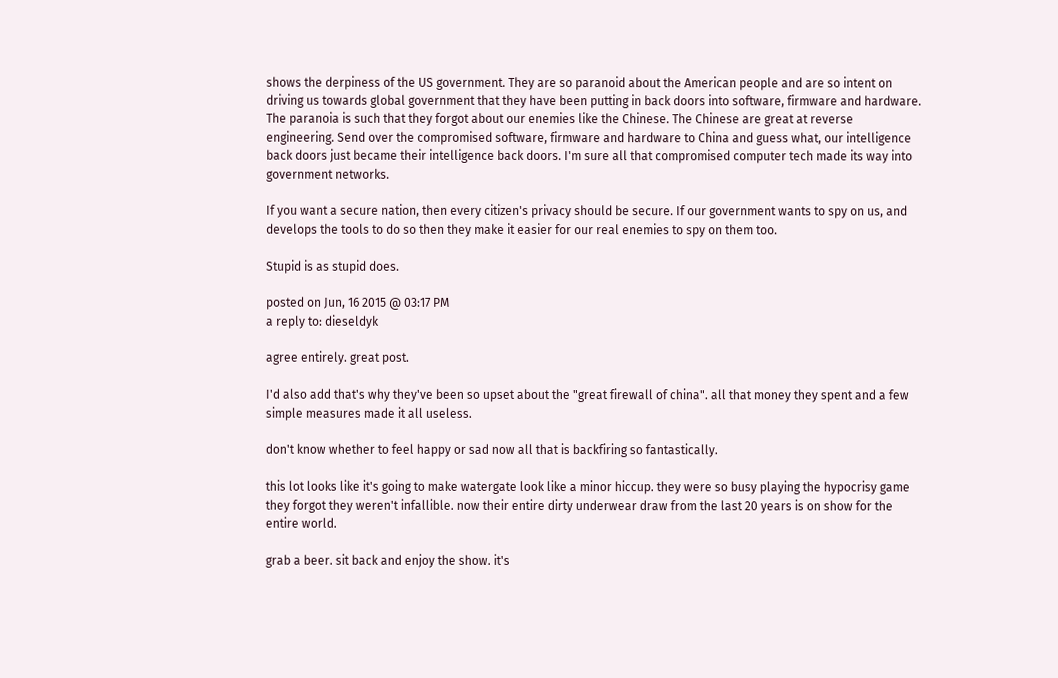shows the derpiness of the US government. They are so paranoid about the American people and are so intent on driving us towards global government that they have been putting in back doors into software, firmware and hardware. The paranoia is such that they forgot about our enemies like the Chinese. The Chinese are great at reverse engineering. Send over the compromised software, firmware and hardware to China and guess what, our intelligence back doors just became their intelligence back doors. I'm sure all that compromised computer tech made its way into government networks.

If you want a secure nation, then every citizen's privacy should be secure. If our government wants to spy on us, and develops the tools to do so then they make it easier for our real enemies to spy on them too.

Stupid is as stupid does.

posted on Jun, 16 2015 @ 03:17 PM
a reply to: dieseldyk

agree entirely. great post.

I'd also add that's why they've been so upset about the "great firewall of china". all that money they spent and a few simple measures made it all useless.

don't know whether to feel happy or sad now all that is backfiring so fantastically.

this lot looks like it's going to make watergate look like a minor hiccup. they were so busy playing the hypocrisy game they forgot they weren't infallible. now their entire dirty underwear draw from the last 20 years is on show for the entire world.

grab a beer. sit back and enjoy the show. it's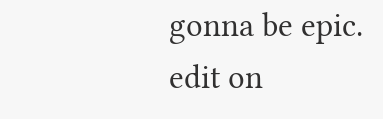gonna be epic.
edit on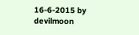16-6-2015 by devilmoon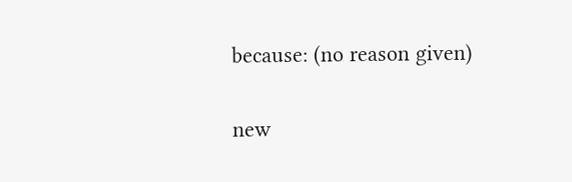because: (no reason given)

new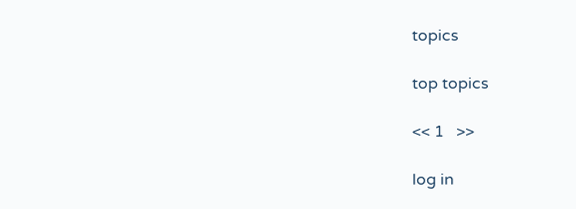topics

top topics

<< 1   >>

log in